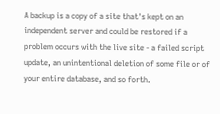A backup is a copy of a site that's kept on an independent server and could be restored if a problem occurs with the live site - a failed script update, an unintentional deletion of some file or of your entire database, and so forth.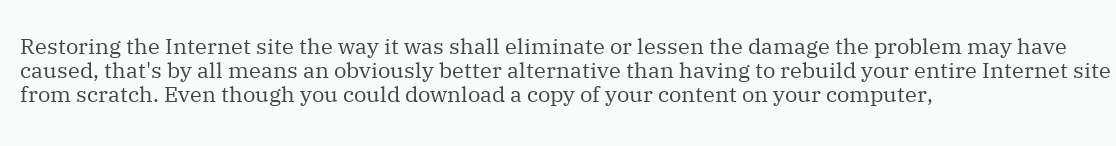Restoring the Internet site the way it was shall eliminate or lessen the damage the problem may have caused, that's by all means an obviously better alternative than having to rebuild your entire Internet site from scratch. Even though you could download a copy of your content on your computer,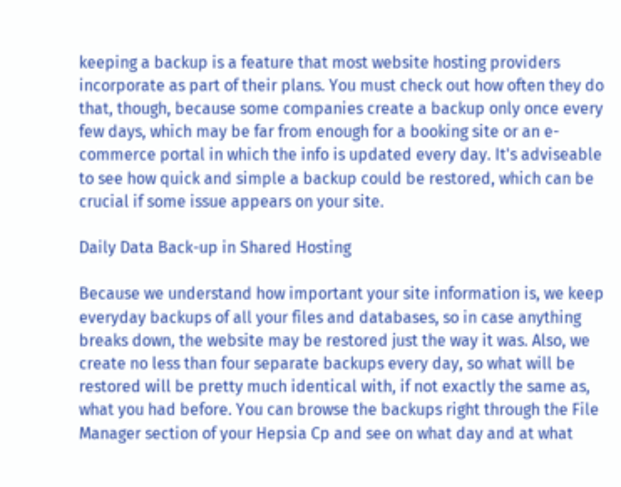keeping a backup is a feature that most website hosting providers incorporate as part of their plans. You must check out how often they do that, though, because some companies create a backup only once every few days, which may be far from enough for a booking site or an e-commerce portal in which the info is updated every day. It's adviseable to see how quick and simple a backup could be restored, which can be crucial if some issue appears on your site.

Daily Data Back-up in Shared Hosting

Because we understand how important your site information is, we keep everyday backups of all your files and databases, so in case anything breaks down, the website may be restored just the way it was. Also, we create no less than four separate backups every day, so what will be restored will be pretty much identical with, if not exactly the same as, what you had before. You can browse the backups right through the File Manager section of your Hepsia Cp and see on what day and at what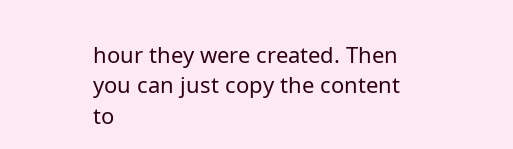hour they were created. Then you can just copy the content to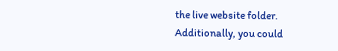the live website folder. Additionally, you could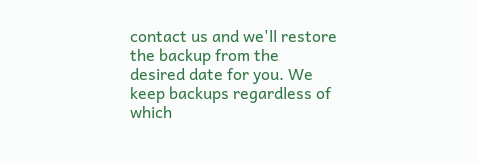contact us and we'll restore the backup from the desired date for you. We keep backups regardless of which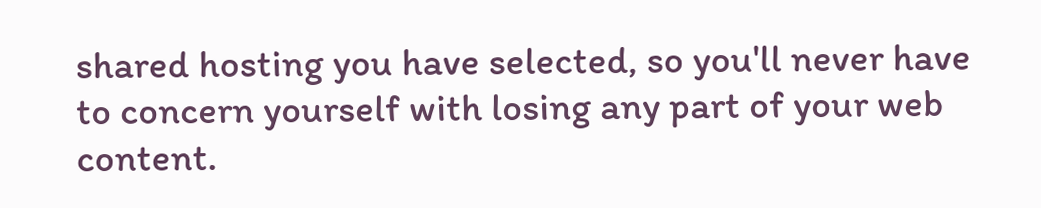shared hosting you have selected, so you'll never have to concern yourself with losing any part of your web content.